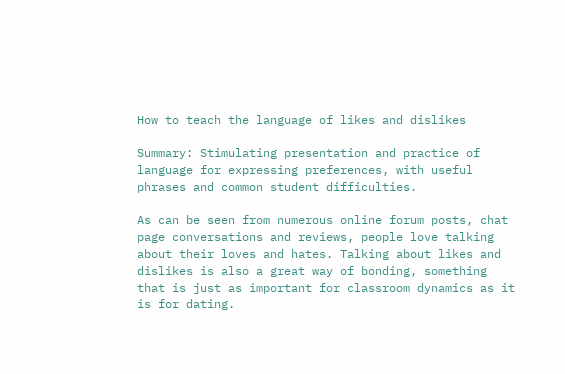How to teach the language of likes and dislikes

Summary: Stimulating presentation and practice of language for expressing preferences, with useful phrases and common student difficulties.

As can be seen from numerous online forum posts, chat page conversations and reviews, people love talking about their loves and hates. Talking about likes and dislikes is also a great way of bonding, something that is just as important for classroom dynamics as it is for dating.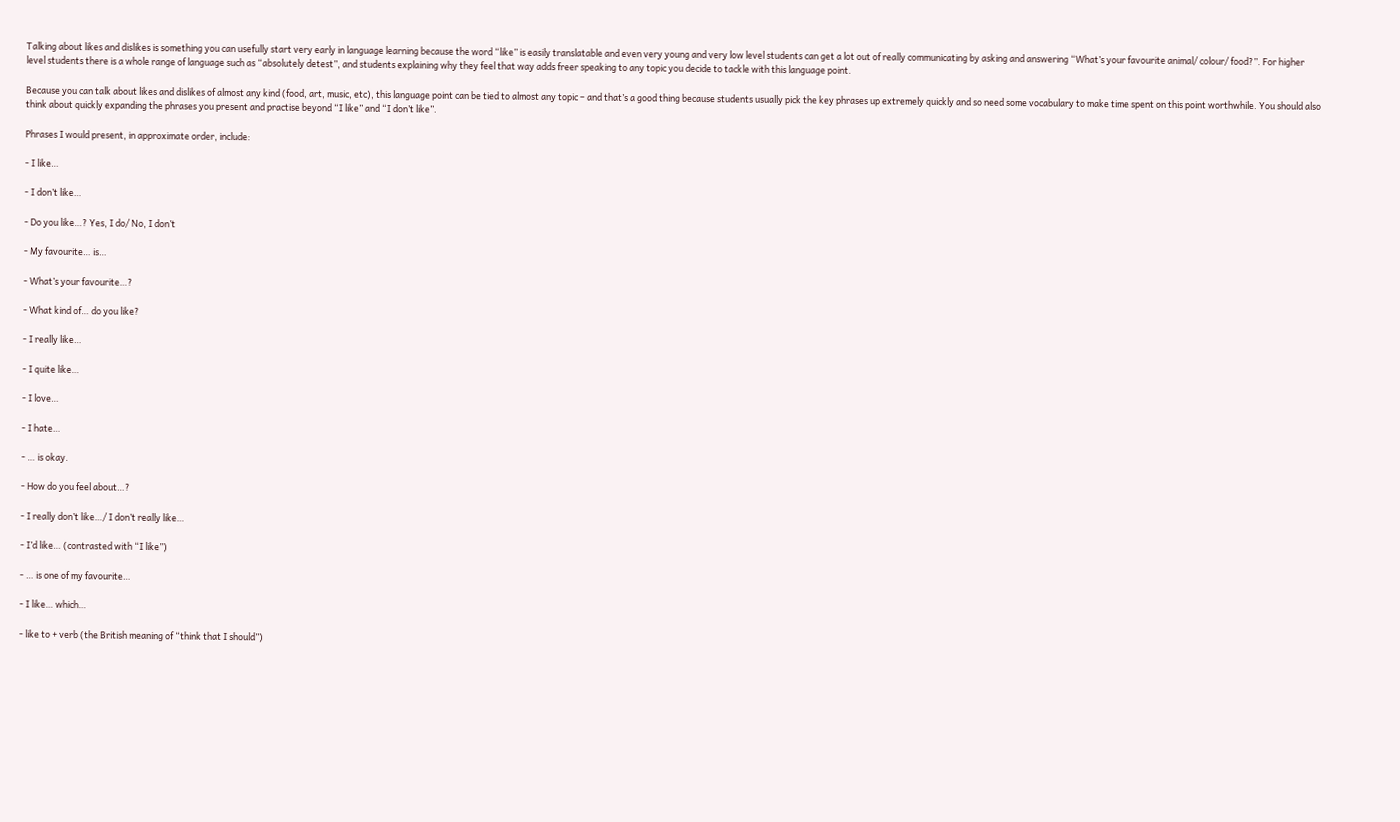Talking about likes and dislikes is something you can usefully start very early in language learning because the word “like” is easily translatable and even very young and very low level students can get a lot out of really communicating by asking and answering “What’s your favourite animal/ colour/ food?”. For higher level students there is a whole range of language such as “absolutely detest”, and students explaining why they feel that way adds freer speaking to any topic you decide to tackle with this language point.

Because you can talk about likes and dislikes of almost any kind (food, art, music, etc), this language point can be tied to almost any topic – and that’s a good thing because students usually pick the key phrases up extremely quickly and so need some vocabulary to make time spent on this point worthwhile. You should also think about quickly expanding the phrases you present and practise beyond “I like” and “I don’t like”.

Phrases I would present, in approximate order, include:

- I like…

- I don’t like…

- Do you like…? Yes, I do/ No, I don’t

- My favourite… is…

- What’s your favourite…?

- What kind of… do you like?

- I really like…

- I quite like…

- I love…

- I hate…

- … is okay.

- How do you feel about…?

- I really don’t like…/ I don’t really like…

- I’d like… (contrasted with “I like”)

- … is one of my favourite…

- I like… which…

- like to + verb (the British meaning of “think that I should”)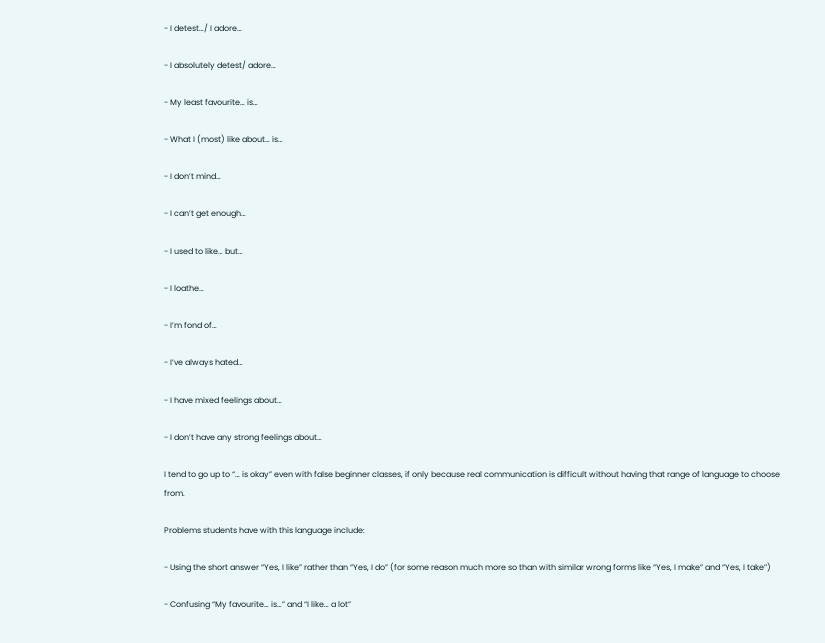- I detest…/ I adore…

- I absolutely detest/ adore…

- My least favourite… is…

- What I (most) like about… is…

- I don’t mind…

- I can’t get enough…

- I used to like… but…

- I loathe…

- I’m fond of…

- I’ve always hated…

- I have mixed feelings about…

- I don’t have any strong feelings about…

I tend to go up to “… is okay” even with false beginner classes, if only because real communication is difficult without having that range of language to choose from.

Problems students have with this language include:

- Using the short answer “Yes, I like” rather than “Yes, I do” (for some reason much more so than with similar wrong forms like “Yes, I make” and “Yes, I take”)

- Confusing “My favourite… is…” and “I like… a lot”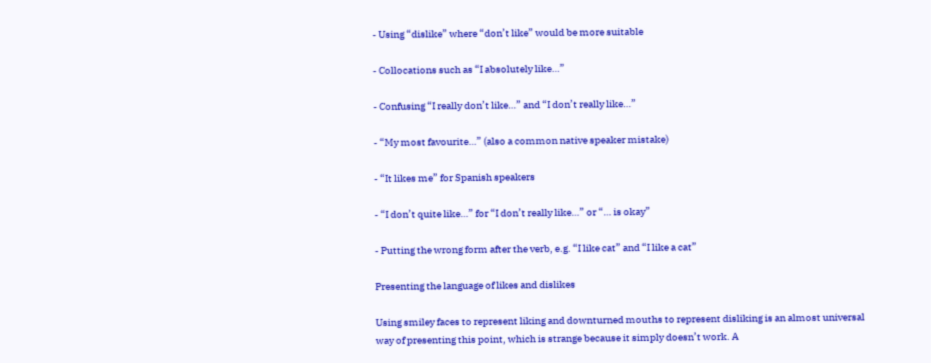- Using “dislike” where “don’t like” would be more suitable

- Collocations such as “I absolutely like…”

- Confusing “I really don’t like…” and “I don’t really like…”

- “My most favourite…” (also a common native speaker mistake)

- “It likes me” for Spanish speakers

- “I don’t quite like…” for “I don’t really like…” or “… is okay”

- Putting the wrong form after the verb, e.g. “I like cat” and “I like a cat”

Presenting the language of likes and dislikes

Using smiley faces to represent liking and downturned mouths to represent disliking is an almost universal way of presenting this point, which is strange because it simply doesn’t work. A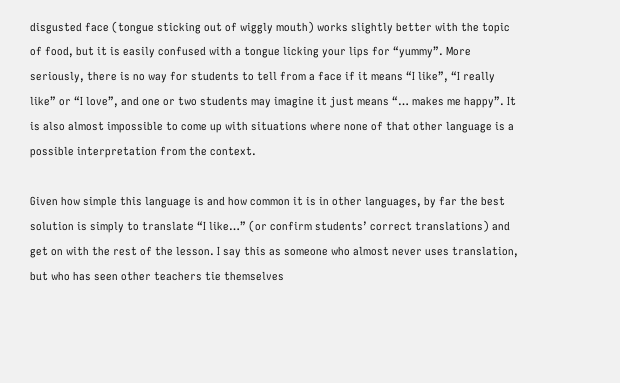disgusted face (tongue sticking out of wiggly mouth) works slightly better with the topic of food, but it is easily confused with a tongue licking your lips for “yummy”. More seriously, there is no way for students to tell from a face if it means “I like”, “I really like” or “I love”, and one or two students may imagine it just means “… makes me happy”. It is also almost impossible to come up with situations where none of that other language is a possible interpretation from the context.

Given how simple this language is and how common it is in other languages, by far the best solution is simply to translate “I like…” (or confirm students’ correct translations) and get on with the rest of the lesson. I say this as someone who almost never uses translation, but who has seen other teachers tie themselves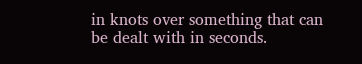in knots over something that can be dealt with in seconds.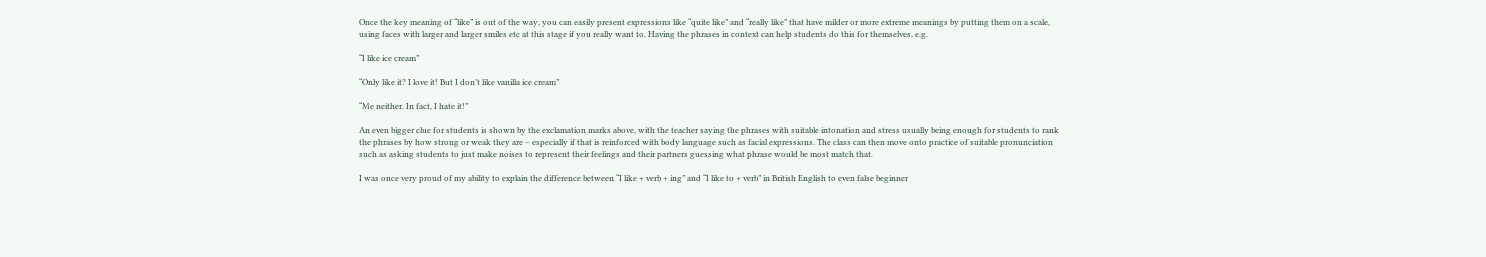Once the key meaning of “like” is out of the way, you can easily present expressions like “quite like” and “really like” that have milder or more extreme meanings by putting them on a scale, using faces with larger and larger smiles etc at this stage if you really want to. Having the phrases in context can help students do this for themselves, e.g.

“I like ice cream”

“Only like it? I love it! But I don’t like vanilla ice cream”

“Me neither. In fact, I hate it!”

An even bigger clue for students is shown by the exclamation marks above, with the teacher saying the phrases with suitable intonation and stress usually being enough for students to rank the phrases by how strong or weak they are – especially if that is reinforced with body language such as facial expressions. The class can then move onto practice of suitable pronunciation such as asking students to just make noises to represent their feelings and their partners guessing what phrase would be most match that.

I was once very proud of my ability to explain the difference between “I like + verb + ing” and “I like to + verb” in British English to even false beginner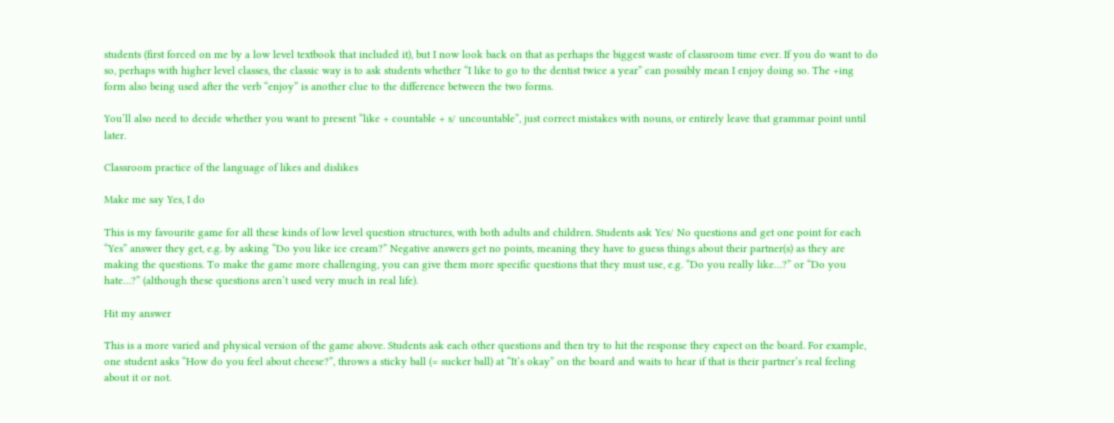students (first forced on me by a low level textbook that included it), but I now look back on that as perhaps the biggest waste of classroom time ever. If you do want to do so, perhaps with higher level classes, the classic way is to ask students whether “I like to go to the dentist twice a year” can possibly mean I enjoy doing so. The +ing form also being used after the verb “enjoy” is another clue to the difference between the two forms.

You’ll also need to decide whether you want to present “like + countable + s/ uncountable”, just correct mistakes with nouns, or entirely leave that grammar point until later.

Classroom practice of the language of likes and dislikes

Make me say Yes, I do

This is my favourite game for all these kinds of low level question structures, with both adults and children. Students ask Yes/ No questions and get one point for each “Yes” answer they get, e.g. by asking “Do you like ice cream?” Negative answers get no points, meaning they have to guess things about their partner(s) as they are making the questions. To make the game more challenging, you can give them more specific questions that they must use, e.g. “Do you really like…?” or “Do you hate…?” (although these questions aren’t used very much in real life).

Hit my answer

This is a more varied and physical version of the game above. Students ask each other questions and then try to hit the response they expect on the board. For example, one student asks “How do you feel about cheese?”, throws a sticky ball (= sucker ball) at “It’s okay” on the board and waits to hear if that is their partner’s real feeling about it or not.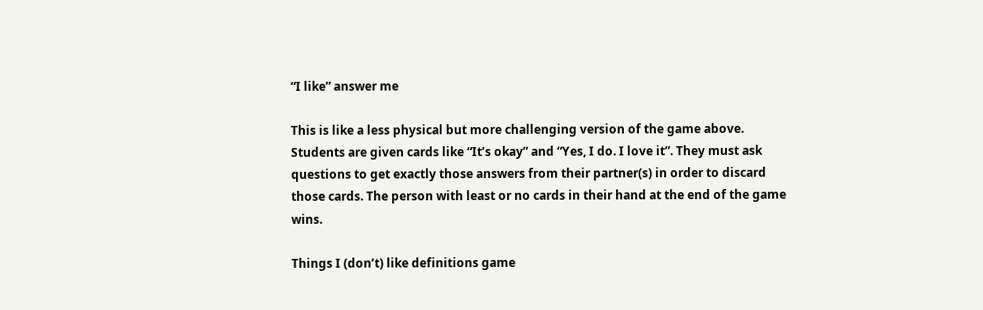“I like” answer me

This is like a less physical but more challenging version of the game above. Students are given cards like “It’s okay” and “Yes, I do. I love it”. They must ask questions to get exactly those answers from their partner(s) in order to discard those cards. The person with least or no cards in their hand at the end of the game wins.

Things I (don’t) like definitions game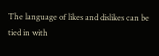The language of likes and dislikes can be tied in with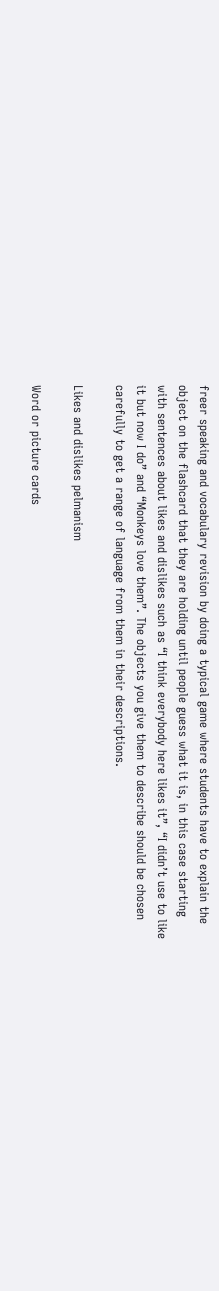freer speaking and vocabulary revision by doing a typical game where students have to explain the object on the flashcard that they are holding until people guess what it is, in this case starting with sentences about likes and dislikes such as “I think everybody here likes it”, “I didn’t use to like it but now I do” and “Monkeys love them”. The objects you give them to describe should be chosen carefully to get a range of language from them in their descriptions.

Likes and dislikes pelmanism

Word or picture cards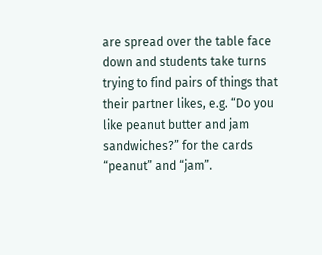are spread over the table face down and students take turns trying to find pairs of things that their partner likes, e.g. “Do you like peanut butter and jam sandwiches?” for the cards “peanut” and “jam”.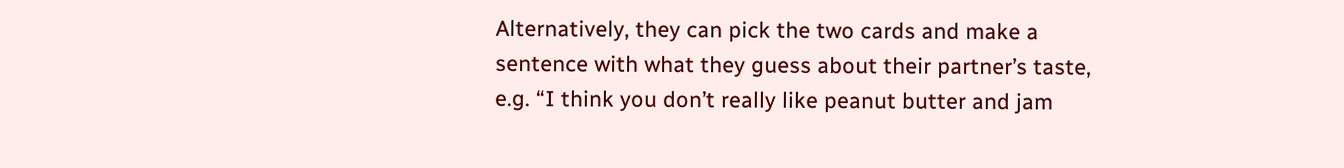Alternatively, they can pick the two cards and make a sentence with what they guess about their partner’s taste, e.g. “I think you don’t really like peanut butter and jam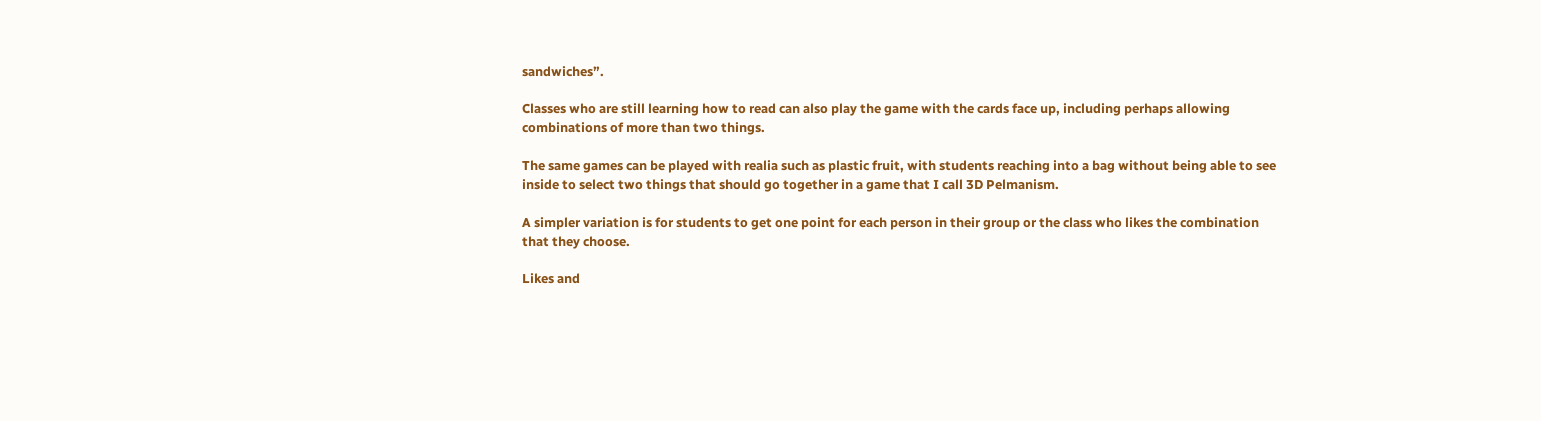sandwiches”.

Classes who are still learning how to read can also play the game with the cards face up, including perhaps allowing combinations of more than two things.

The same games can be played with realia such as plastic fruit, with students reaching into a bag without being able to see inside to select two things that should go together in a game that I call 3D Pelmanism.

A simpler variation is for students to get one point for each person in their group or the class who likes the combination that they choose.

Likes and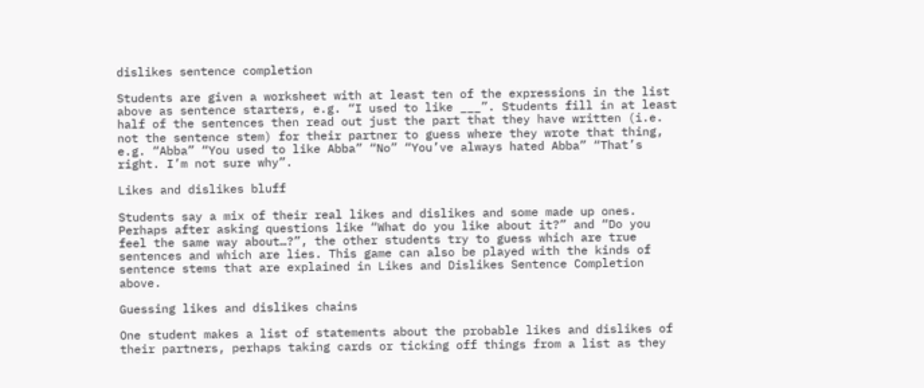dislikes sentence completion

Students are given a worksheet with at least ten of the expressions in the list above as sentence starters, e.g. “I used to like ___”. Students fill in at least half of the sentences then read out just the part that they have written (i.e. not the sentence stem) for their partner to guess where they wrote that thing, e.g. “Abba” “You used to like Abba” “No” “You’ve always hated Abba” “That’s right. I’m not sure why”.

Likes and dislikes bluff

Students say a mix of their real likes and dislikes and some made up ones. Perhaps after asking questions like “What do you like about it?” and “Do you feel the same way about…?”, the other students try to guess which are true sentences and which are lies. This game can also be played with the kinds of sentence stems that are explained in Likes and Dislikes Sentence Completion above.

Guessing likes and dislikes chains

One student makes a list of statements about the probable likes and dislikes of their partners, perhaps taking cards or ticking off things from a list as they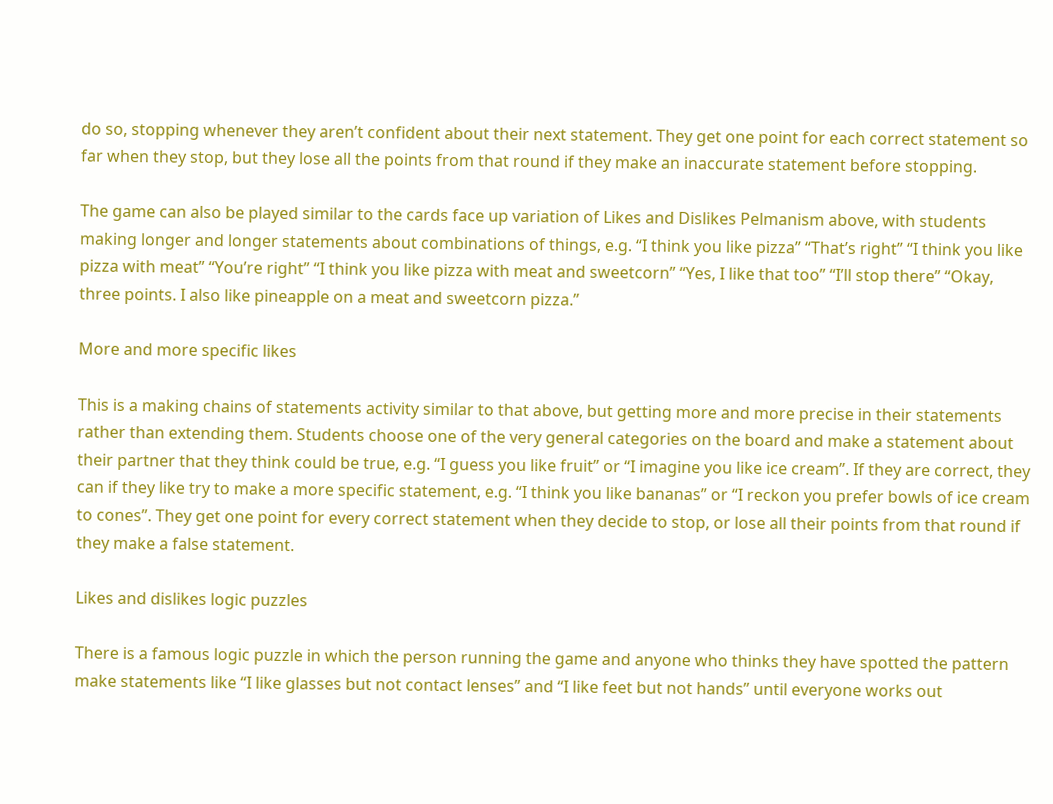do so, stopping whenever they aren’t confident about their next statement. They get one point for each correct statement so far when they stop, but they lose all the points from that round if they make an inaccurate statement before stopping.

The game can also be played similar to the cards face up variation of Likes and Dislikes Pelmanism above, with students making longer and longer statements about combinations of things, e.g. “I think you like pizza” “That’s right” “I think you like pizza with meat” “You’re right” “I think you like pizza with meat and sweetcorn” “Yes, I like that too” “I’ll stop there” “Okay, three points. I also like pineapple on a meat and sweetcorn pizza.”

More and more specific likes

This is a making chains of statements activity similar to that above, but getting more and more precise in their statements rather than extending them. Students choose one of the very general categories on the board and make a statement about their partner that they think could be true, e.g. “I guess you like fruit” or “I imagine you like ice cream”. If they are correct, they can if they like try to make a more specific statement, e.g. “I think you like bananas” or “I reckon you prefer bowls of ice cream to cones”. They get one point for every correct statement when they decide to stop, or lose all their points from that round if they make a false statement.

Likes and dislikes logic puzzles

There is a famous logic puzzle in which the person running the game and anyone who thinks they have spotted the pattern make statements like “I like glasses but not contact lenses” and “I like feet but not hands” until everyone works out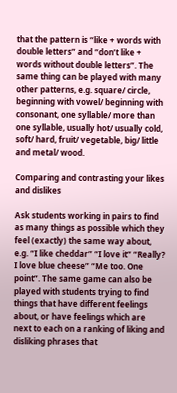that the pattern is “like + words with double letters” and “don’t like + words without double letters”. The same thing can be played with many other patterns, e.g. square/ circle, beginning with vowel/ beginning with consonant, one syllable/ more than one syllable, usually hot/ usually cold, soft/ hard, fruit/ vegetable, big/ little and metal/ wood.

Comparing and contrasting your likes and dislikes

Ask students working in pairs to find as many things as possible which they feel (exactly) the same way about, e.g. “I like cheddar” “I love it” “Really? I love blue cheese” “Me too. One point”. The same game can also be played with students trying to find things that have different feelings about, or have feelings which are next to each on a ranking of liking and disliking phrases that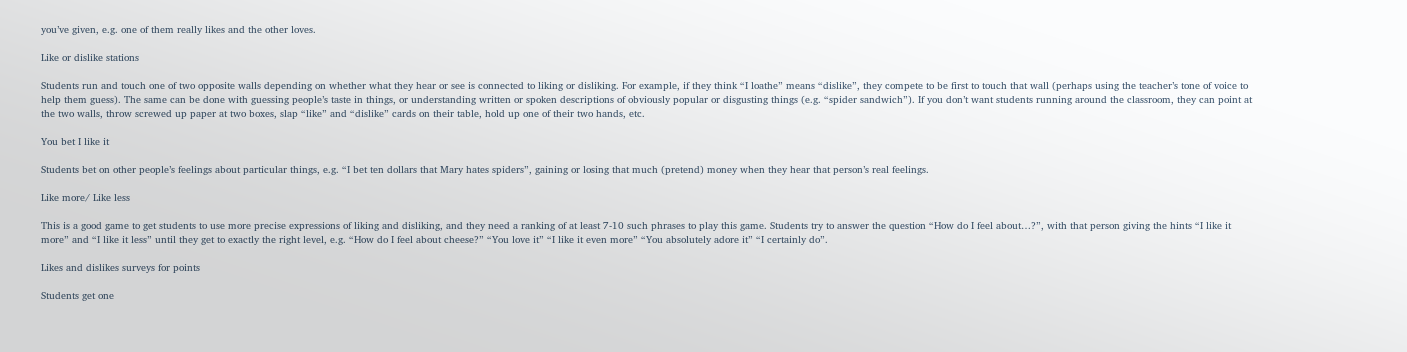you’ve given, e.g. one of them really likes and the other loves.

Like or dislike stations

Students run and touch one of two opposite walls depending on whether what they hear or see is connected to liking or disliking. For example, if they think “I loathe” means “dislike”, they compete to be first to touch that wall (perhaps using the teacher’s tone of voice to help them guess). The same can be done with guessing people’s taste in things, or understanding written or spoken descriptions of obviously popular or disgusting things (e.g. “spider sandwich”). If you don’t want students running around the classroom, they can point at the two walls, throw screwed up paper at two boxes, slap “like” and “dislike” cards on their table, hold up one of their two hands, etc.

You bet I like it

Students bet on other people’s feelings about particular things, e.g. “I bet ten dollars that Mary hates spiders”, gaining or losing that much (pretend) money when they hear that person’s real feelings.

Like more/ Like less

This is a good game to get students to use more precise expressions of liking and disliking, and they need a ranking of at least 7-10 such phrases to play this game. Students try to answer the question “How do I feel about…?”, with that person giving the hints “I like it more” and “I like it less” until they get to exactly the right level, e.g. “How do I feel about cheese?” “You love it” “I like it even more” “You absolutely adore it” “I certainly do”.

Likes and dislikes surveys for points

Students get one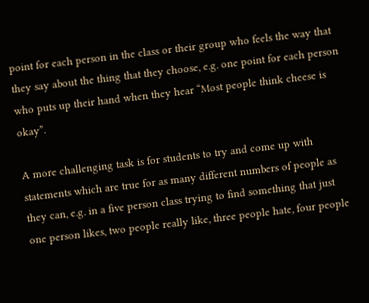point for each person in the class or their group who feels the way that they say about the thing that they choose, e.g. one point for each person who puts up their hand when they hear “Most people think cheese is okay”.

A more challenging task is for students to try and come up with statements which are true for as many different numbers of people as they can, e.g. in a five person class trying to find something that just one person likes, two people really like, three people hate, four people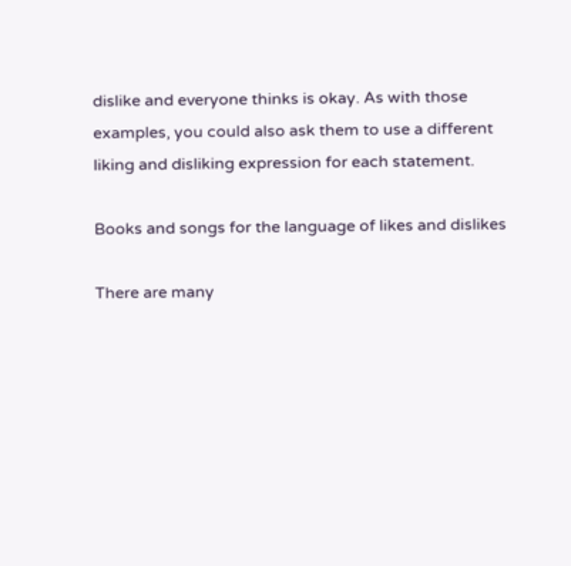dislike and everyone thinks is okay. As with those examples, you could also ask them to use a different liking and disliking expression for each statement.

Books and songs for the language of likes and dislikes

There are many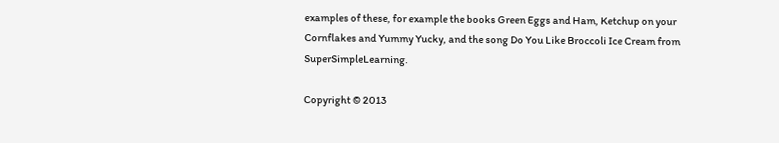examples of these, for example the books Green Eggs and Ham, Ketchup on your Cornflakes and Yummy Yucky, and the song Do You Like Broccoli Ice Cream from SuperSimpleLearning.

Copyright © 2013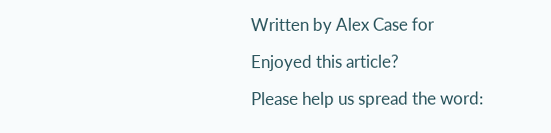Written by Alex Case for

Enjoyed this article?

Please help us spread the word: